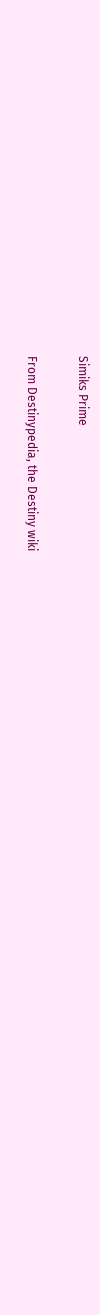Simiks Prime

From Destinypedia, the Destiny wiki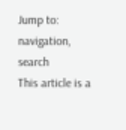Jump to: navigation, search
This article is a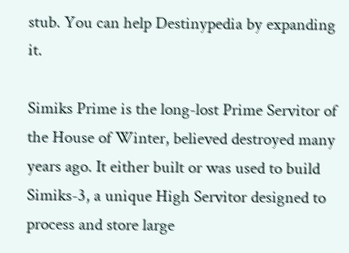stub. You can help Destinypedia by expanding it.

Simiks Prime is the long-lost Prime Servitor of the House of Winter, believed destroyed many years ago. It either built or was used to build Simiks-3, a unique High Servitor designed to process and store large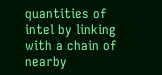quantities of intel by linking with a chain of nearby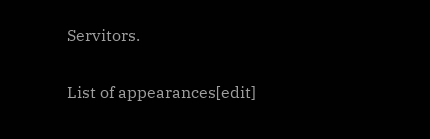Servitors.

List of appearances[edit]